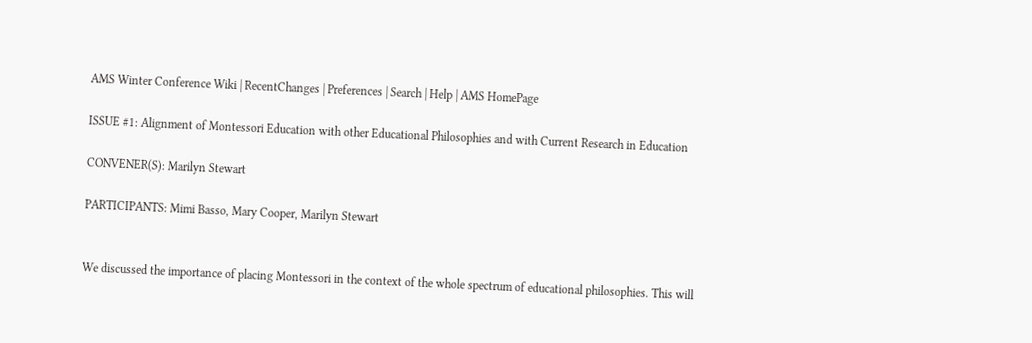AMS Winter Conference Wiki | RecentChanges | Preferences | Search | Help | AMS HomePage

ISSUE #1: Alignment of Montessori Education with other Educational Philosophies and with Current Research in Education

CONVENER(S): Marilyn Stewart

PARTICIPANTS: Mimi Basso, Mary Cooper, Marilyn Stewart


We discussed the importance of placing Montessori in the context of the whole spectrum of educational philosophies. This will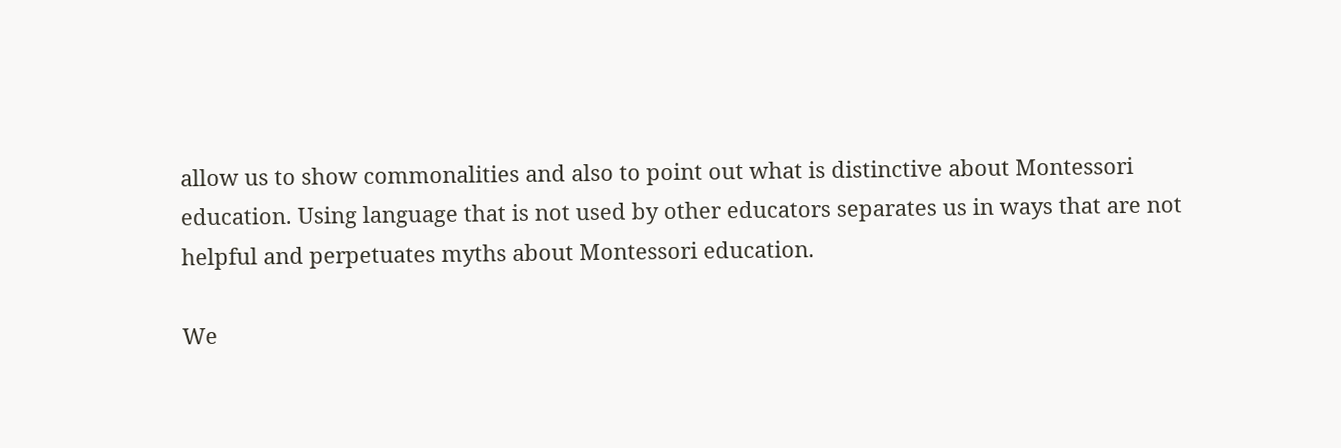allow us to show commonalities and also to point out what is distinctive about Montessori education. Using language that is not used by other educators separates us in ways that are not helpful and perpetuates myths about Montessori education.

We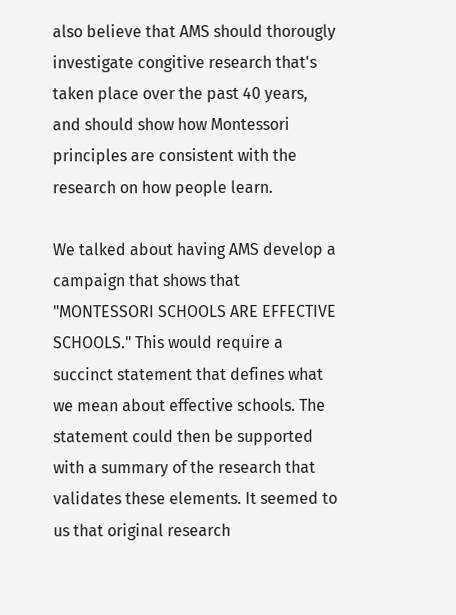also believe that AMS should thorougly investigate congitive research that's taken place over the past 40 years, and should show how Montessori principles are consistent with the research on how people learn.

We talked about having AMS develop a campaign that shows that "MONTESSORI SCHOOLS ARE EFFECTIVE SCHOOLS." This would require a succinct statement that defines what we mean about effective schools. The statement could then be supported with a summary of the research that validates these elements. It seemed to us that original research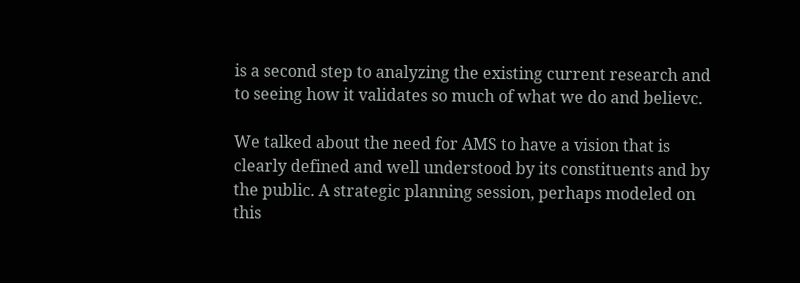is a second step to analyzing the existing current research and to seeing how it validates so much of what we do and believc.

We talked about the need for AMS to have a vision that is clearly defined and well understood by its constituents and by the public. A strategic planning session, perhaps modeled on this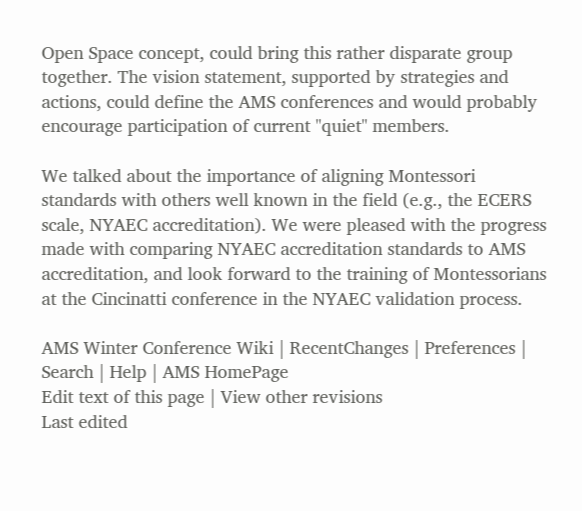Open Space concept, could bring this rather disparate group together. The vision statement, supported by strategies and actions, could define the AMS conferences and would probably encourage participation of current "quiet" members.

We talked about the importance of aligning Montessori standards with others well known in the field (e.g., the ECERS scale, NYAEC accreditation). We were pleased with the progress made with comparing NYAEC accreditation standards to AMS accreditation, and look forward to the training of Montessorians at the Cincinatti conference in the NYAEC validation process.

AMS Winter Conference Wiki | RecentChanges | Preferences | Search | Help | AMS HomePage
Edit text of this page | View other revisions
Last edited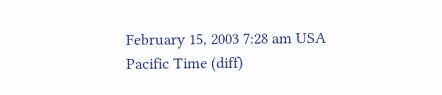February 15, 2003 7:28 am USA Pacific Time (diff)